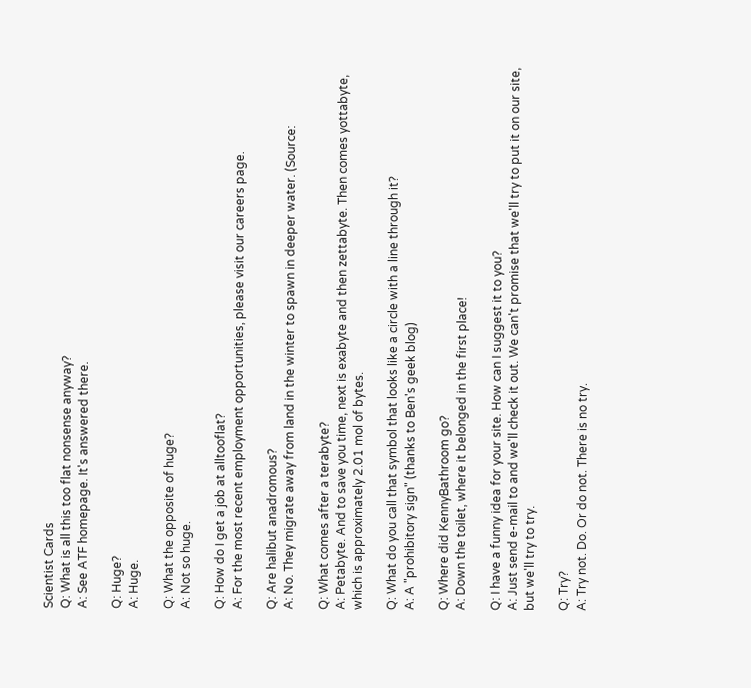Scientist Cards
Q: What is all this too flat nonsense anyway?
A: See ATF homepage. It's answered there.

Q: Huge?
A: Huge.

Q: What the opposite of huge?
A: Not so huge.

Q: How do I get a job at alltooflat?
A: For the most recent employment opportunities, please visit our careers page.

Q: Are halibut anadromous?
A: No. They migrate away from land in the winter to spawn in deeper water. (Source:

Q: What comes after a terabyte?
A: Petabyte. And to save you time, next is exabyte and then zettabyte. Then comes yottabyte, which is approximately 2.01 mol of bytes.

Q: What do you call that symbol that looks like a circle with a line through it?
A: A "prohibitory sign" (thanks to Ben's geek blog)

Q: Where did KennyBathroom go?
A: Down the toilet, where it belonged in the first place!

Q: I have a funny idea for your site. How can I suggest it to you?
A: Just send e-mail to and we'll check it out. We can't promise that we'll try to put it on our site, but we'll try to try.

Q: Try?
A: Try not. Do. Or do not. There is no try.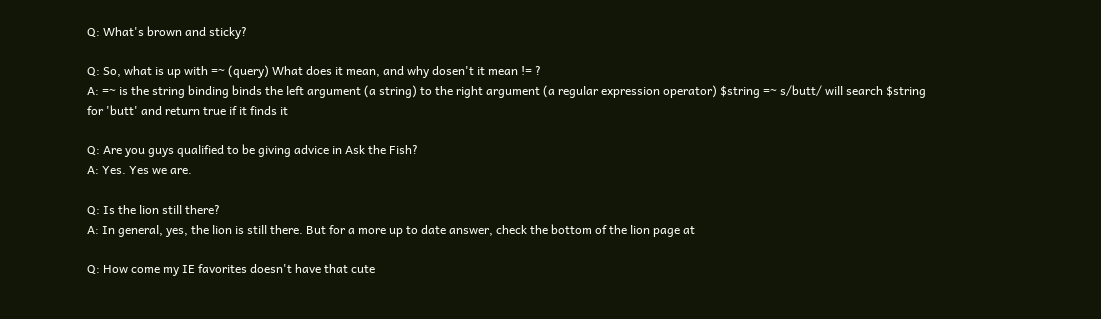Q: What's brown and sticky?

Q: So, what is up with =~ (query) What does it mean, and why dosen't it mean != ?
A: =~ is the string binding binds the left argument (a string) to the right argument (a regular expression operator) $string =~ s/butt/ will search $string for 'butt' and return true if it finds it

Q: Are you guys qualified to be giving advice in Ask the Fish?
A: Yes. Yes we are.

Q: Is the lion still there?
A: In general, yes, the lion is still there. But for a more up to date answer, check the bottom of the lion page at

Q: How come my IE favorites doesn't have that cute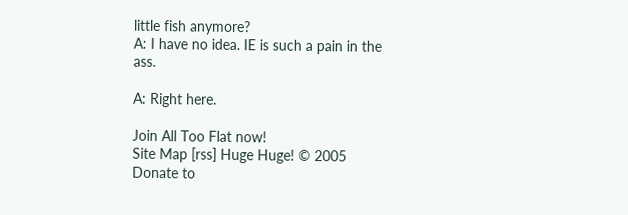little fish anymore?
A: I have no idea. IE is such a pain in the ass.

A: Right here.

Join All Too Flat now!
Site Map [rss] Huge Huge! © 2005
Donate to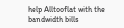help Alltooflat with the bandwidth bills